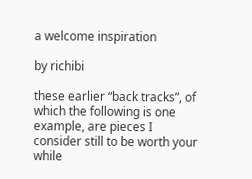a welcome inspiration

by richibi

these earlier “back tracks”, of which the following is one example, are pieces I consider still to be worth your while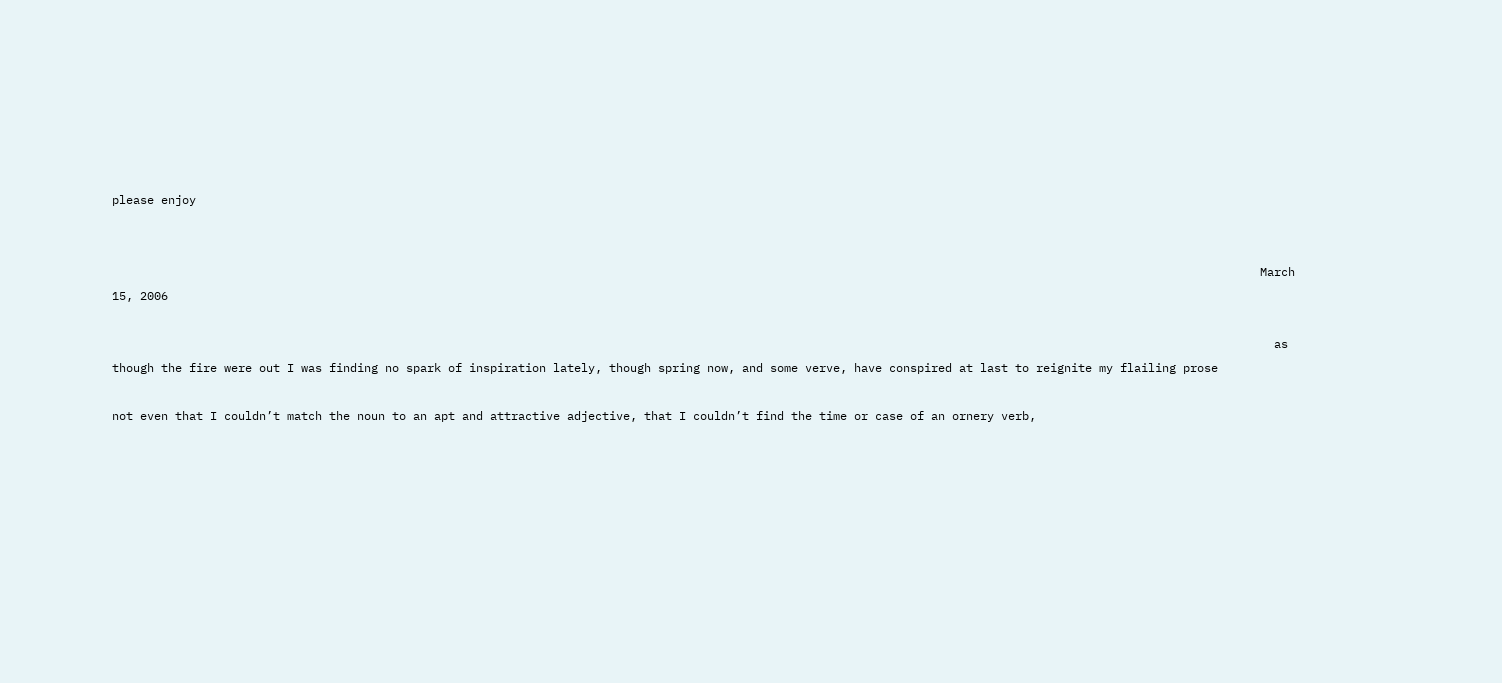please enjoy


                                                                                                                                                                    March 15, 2006

                                                                                                                                                                      as though the fire were out I was finding no spark of inspiration lately, though spring now, and some verve, have conspired at last to reignite my flailing prose

not even that I couldn’t match the noun to an apt and attractive adjective, that I couldn’t find the time or case of an ornery verb,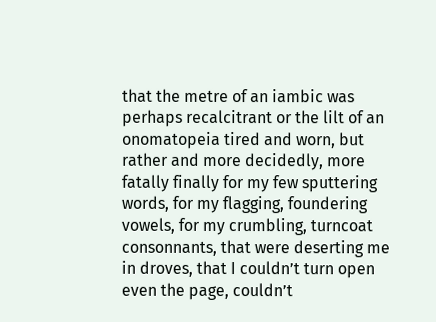that the metre of an iambic was perhaps recalcitrant or the lilt of an onomatopeia tired and worn, but rather and more decidedly, more fatally finally for my few sputtering words, for my flagging, foundering vowels, for my crumbling, turncoat consonnants, that were deserting me in droves, that I couldn’t turn open even the page, couldn’t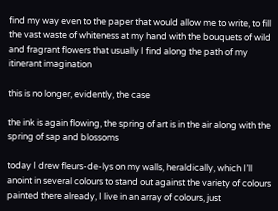find my way even to the paper that would allow me to write, to fill the vast waste of whiteness at my hand with the bouquets of wild and fragrant flowers that usually I find along the path of my itinerant imagination

this is no longer, evidently, the case

the ink is again flowing, the spring of art is in the air along with the spring of sap and blossoms

today I drew fleurs-de-lys on my walls, heraldically, which I’ll anoint in several colours to stand out against the variety of colours painted there already, I live in an array of colours, just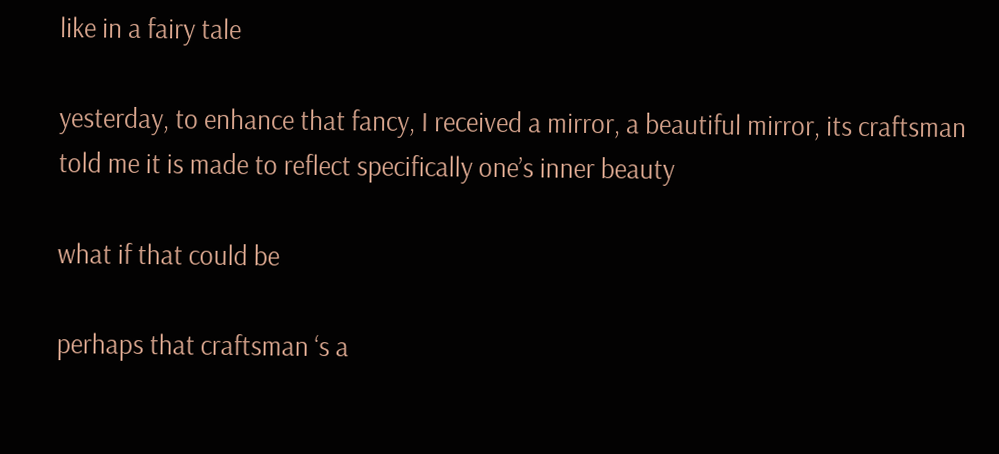like in a fairy tale

yesterday, to enhance that fancy, I received a mirror, a beautiful mirror, its craftsman told me it is made to reflect specifically one’s inner beauty

what if that could be

perhaps that craftsman ‘s a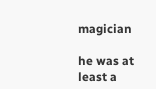magician

he was at least a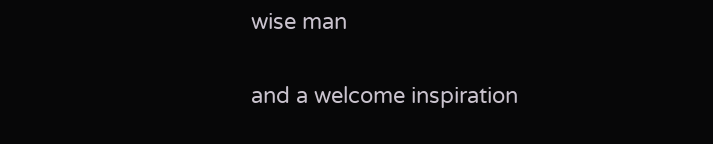wise man

and a welcome inspiration